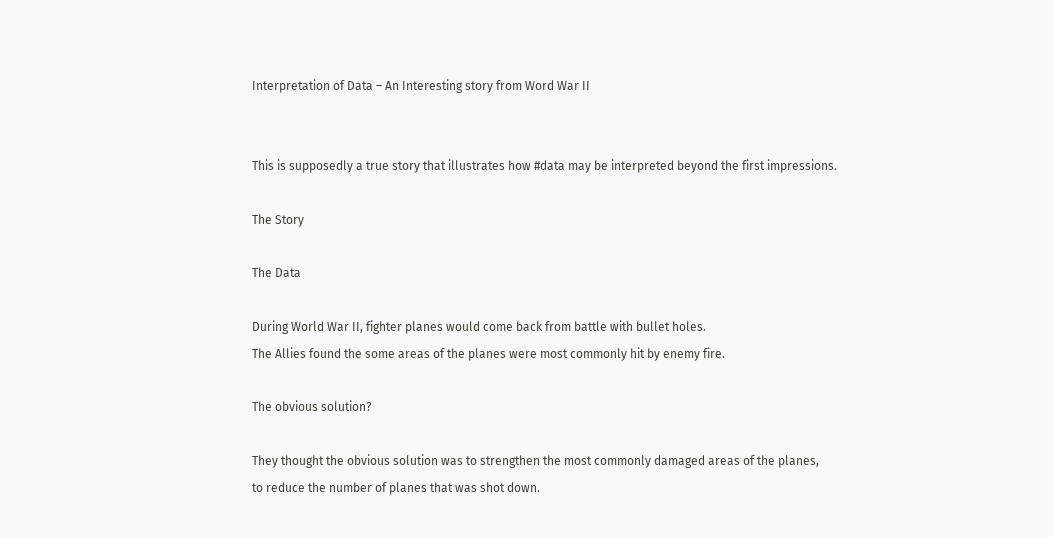Interpretation of Data – An Interesting story from Word War II


This is supposedly a true story that illustrates how #data may be interpreted beyond the first impressions.

The Story

The Data

During World War II, fighter planes would come back from battle with bullet holes.
The Allies found the some areas of the planes were most commonly hit by enemy fire.

The obvious solution?

They thought the obvious solution was to strengthen the most commonly damaged areas of the planes,
to reduce the number of planes that was shot down.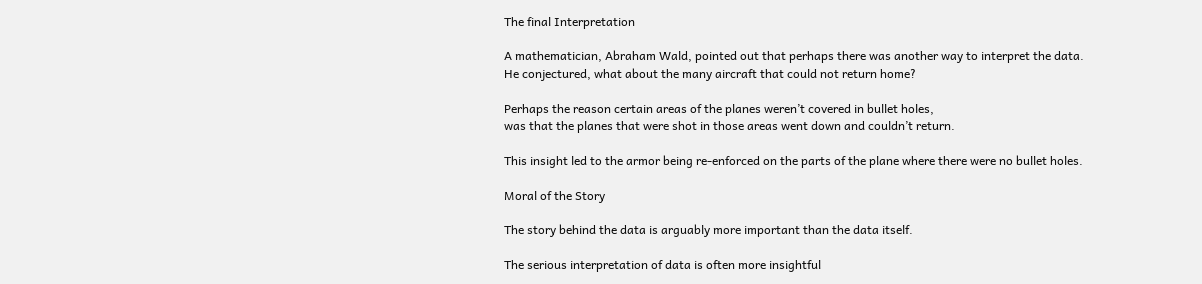The final Interpretation

A mathematician, Abraham Wald, pointed out that perhaps there was another way to interpret the data.
He conjectured, what about the many aircraft that could not return home?

Perhaps the reason certain areas of the planes weren’t covered in bullet holes,
was that the planes that were shot in those areas went down and couldn’t return.

This insight led to the armor being re-enforced on the parts of the plane where there were no bullet holes.

Moral of the Story

The story behind the data is arguably more important than the data itself.

The serious interpretation of data is often more insightful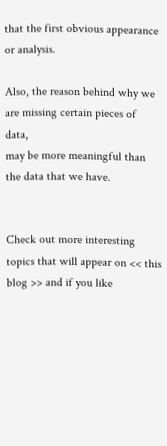that the first obvious appearance or analysis.

Also, the reason behind why we are missing certain pieces of data,
may be more meaningful than the data that we have.


Check out more interesting topics that will appear on << this blog >> and if you like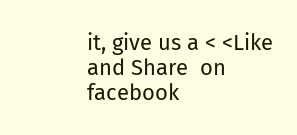it, give us a < <Like and Share  on facebook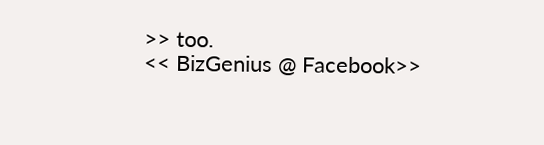>> too.
<< BizGenius @ Facebook>>